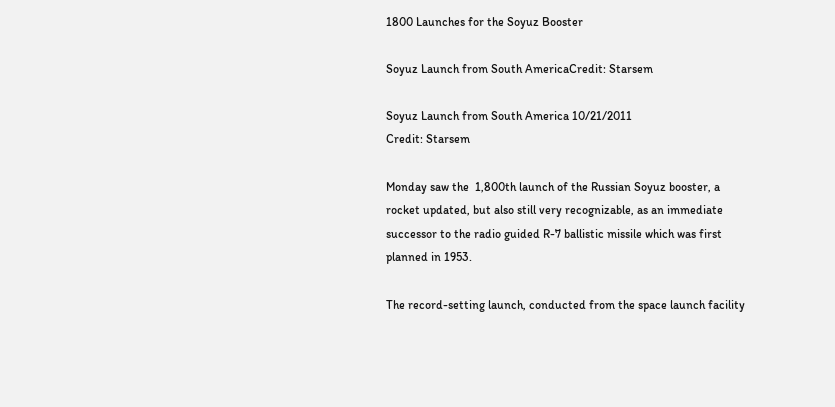1800 Launches for the Soyuz Booster

Soyuz Launch from South AmericaCredit: Starsem

Soyuz Launch from South America 10/21/2011
Credit: Starsem

Monday saw the  1,800th launch of the Russian Soyuz booster, a rocket updated, but also still very recognizable, as an immediate successor to the radio guided R-7 ballistic missile which was first planned in 1953.

The record-setting launch, conducted from the space launch facility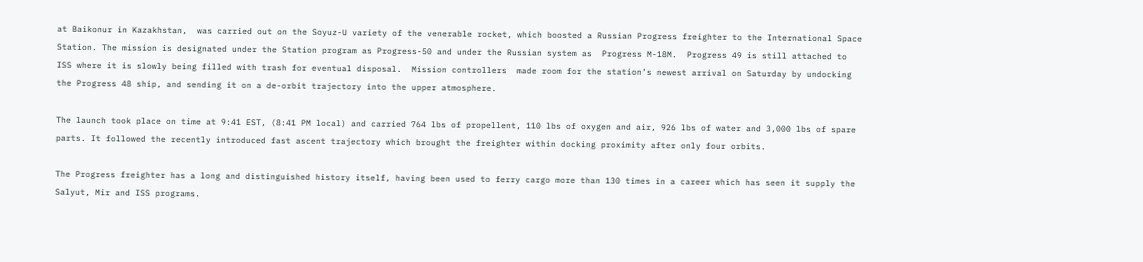at Baikonur in Kazakhstan,  was carried out on the Soyuz-U variety of the venerable rocket, which boosted a Russian Progress freighter to the International Space Station. The mission is designated under the Station program as Progress-50 and under the Russian system as  Progress M-18M.  Progress 49 is still attached to ISS where it is slowly being filled with trash for eventual disposal.  Mission controllers  made room for the station’s newest arrival on Saturday by undocking the Progress 48 ship, and sending it on a de-orbit trajectory into the upper atmosphere.

The launch took place on time at 9:41 EST, (8:41 PM local) and carried 764 lbs of propellent, 110 lbs of oxygen and air, 926 lbs of water and 3,000 lbs of spare parts. It followed the recently introduced fast ascent trajectory which brought the freighter within docking proximity after only four orbits.

The Progress freighter has a long and distinguished history itself, having been used to ferry cargo more than 130 times in a career which has seen it supply the Salyut, Mir and ISS programs.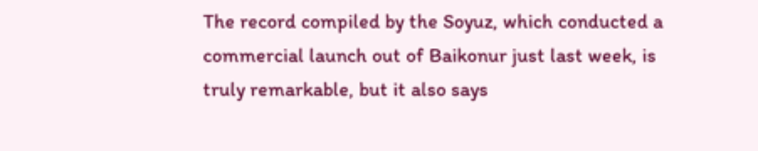The record compiled by the Soyuz, which conducted a commercial launch out of Baikonur just last week, is truly remarkable, but it also says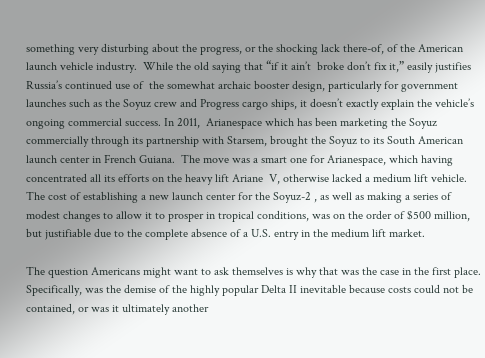something very disturbing about the progress, or the shocking lack there-of, of the American launch vehicle industry.  While the old saying that “if it ain’t  broke don’t fix it,” easily justifies  Russia’s continued use of  the somewhat archaic booster design, particularly for government launches such as the Soyuz crew and Progress cargo ships, it doesn’t exactly explain the vehicle’s ongoing commercial success. In 2011,  Arianespace which has been marketing the Soyuz commercially through its partnership with Starsem, brought the Soyuz to its South American launch center in French Guiana.  The move was a smart one for Arianespace, which having concentrated all its efforts on the heavy lift Ariane  V, otherwise lacked a medium lift vehicle.   The cost of establishing a new launch center for the Soyuz-2 , as well as making a series of modest changes to allow it to prosper in tropical conditions, was on the order of $500 million, but justifiable due to the complete absence of a U.S. entry in the medium lift market.

The question Americans might want to ask themselves is why that was the case in the first place.  Specifically, was the demise of the highly popular Delta II inevitable because costs could not be contained, or was it ultimately another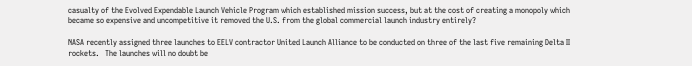casualty of the Evolved Expendable Launch Vehicle Program which established mission success, but at the cost of creating a monopoly which became so expensive and uncompetitive it removed the U.S. from the global commercial launch industry entirely?

NASA recently assigned three launches to EELV contractor United Launch Alliance to be conducted on three of the last five remaining Delta II rockets.   The launches will no doubt be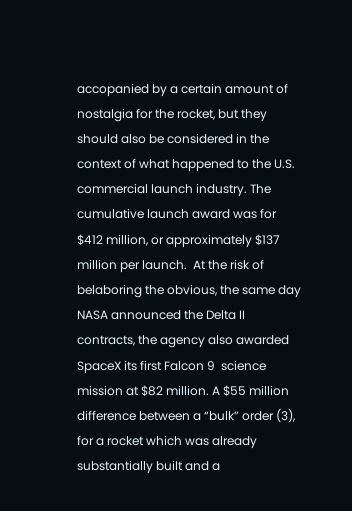accopanied by a certain amount of nostalgia for the rocket, but they should also be considered in the context of what happened to the U.S. commercial launch industry. The cumulative launch award was for $412 million, or approximately $137 million per launch.  At the risk of belaboring the obvious, the same day NASA announced the Delta II contracts, the agency also awarded SpaceX its first Falcon 9  science mission at $82 million. A $55 million difference between a “bulk” order (3), for a rocket which was already substantially built and a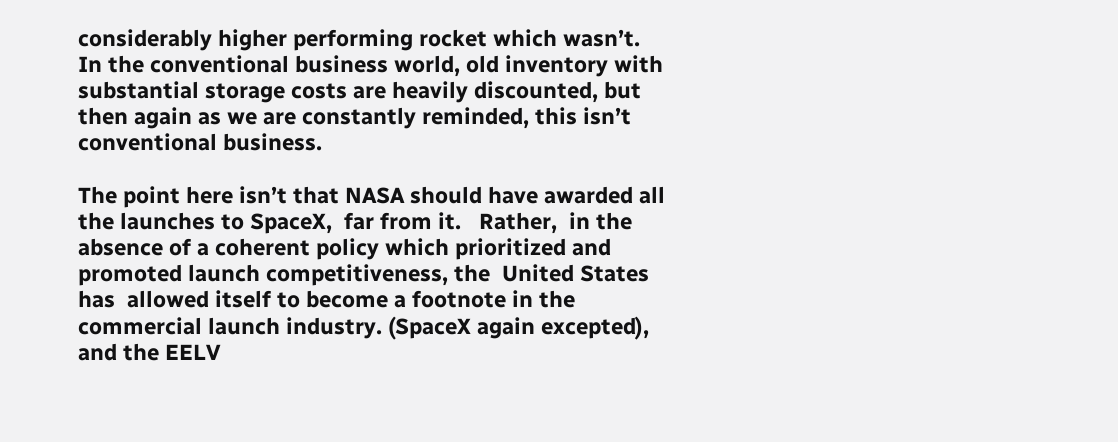considerably higher performing rocket which wasn’t.  In the conventional business world, old inventory with substantial storage costs are heavily discounted, but then again as we are constantly reminded, this isn’t conventional business.

The point here isn’t that NASA should have awarded all the launches to SpaceX,  far from it.   Rather,  in the absence of a coherent policy which prioritized and promoted launch competitiveness, the  United States has  allowed itself to become a footnote in the commercial launch industry. (SpaceX again excepted), and the EELV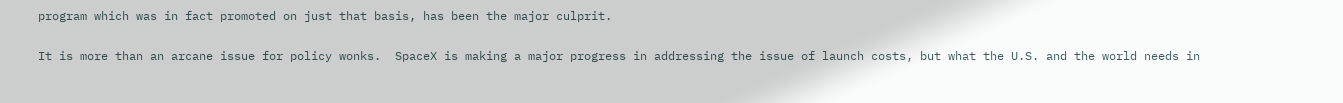program which was in fact promoted on just that basis, has been the major culprit.

It is more than an arcane issue for policy wonks.  SpaceX is making a major progress in addressing the issue of launch costs, but what the U.S. and the world needs in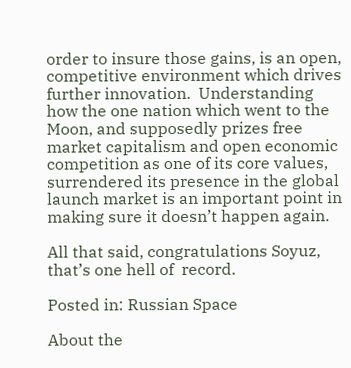order to insure those gains, is an open, competitive environment which drives further innovation.  Understanding how the one nation which went to the Moon, and supposedly prizes free market capitalism and open economic competition as one of its core values, surrendered its presence in the global launch market is an important point in making sure it doesn’t happen again.

All that said, congratulations Soyuz, that’s one hell of  record.

Posted in: Russian Space

About the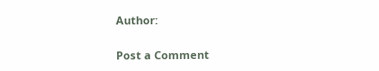Author:

Post a Comment